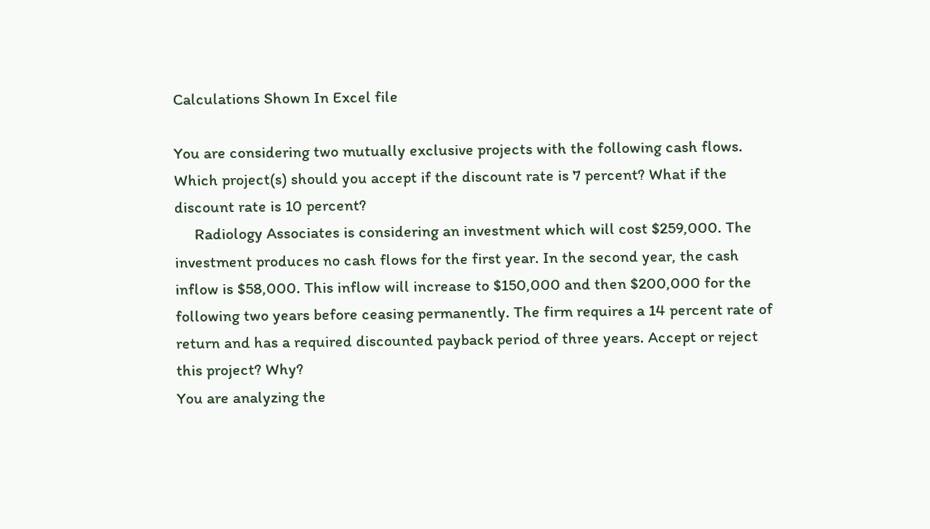Calculations Shown In Excel file

You are considering two mutually exclusive projects with the following cash flows. Which project(s) should you accept if the discount rate is 7 percent? What if the discount rate is 10 percent?
     Radiology Associates is considering an investment which will cost $259,000. The investment produces no cash flows for the first year. In the second year, the cash inflow is $58,000. This inflow will increase to $150,000 and then $200,000 for the following two years before ceasing permanently. The firm requires a 14 percent rate of return and has a required discounted payback period of three years. Accept or reject this project? Why?
You are analyzing the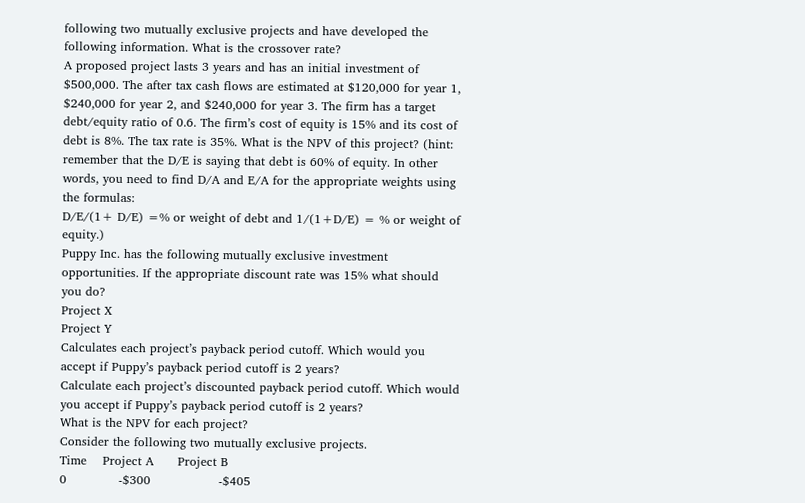following two mutually exclusive projects and have developed the following information. What is the crossover rate?
A proposed project lasts 3 years and has an initial investment of $500,000. The after tax cash flows are estimated at $120,000 for year 1, $240,000 for year 2, and $240,000 for year 3. The firm has a target debt/equity ratio of 0.6. The firm’s cost of equity is 15% and its cost of debt is 8%. The tax rate is 35%. What is the NPV of this project? (hint: remember that the D/E is saying that debt is 60% of equity. In other words, you need to find D/A and E/A for the appropriate weights using the formulas:
D/E/(1+ D/E) =% or weight of debt and 1/(1+D/E) = % or weight of equity.)
Puppy Inc. has the following mutually exclusive investment opportunities. If the appropriate discount rate was 15% what should you do?
Project X
Project Y
Calculates each project’s payback period cutoff. Which would you accept if Puppy’s payback period cutoff is 2 years?
Calculate each project’s discounted payback period cutoff. Which would you accept if Puppy’s payback period cutoff is 2 years?
What is the NPV for each project?
Consider the following two mutually exclusive projects.
Time    Project A      Project B
0             -$300                 -$405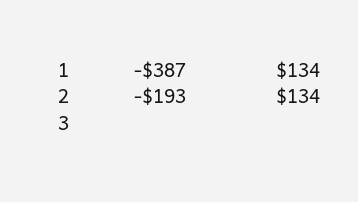1             -$387                  $134
2             -$193                  $134
3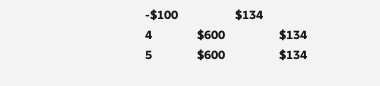-$100                   $134
4               $600                  $134
5               $600                  $134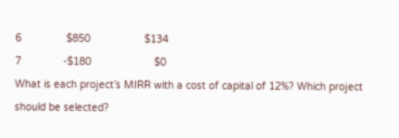6               $850                  $134
7              -$180                     $0
What is each project’s MIRR with a cost of capital of 12%? Which project should be selected?